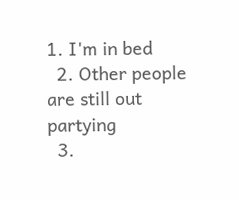1. I'm in bed
  2. Other people are still out partying
  3.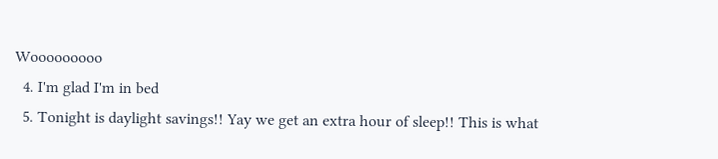Wooooooooo
  4. I'm glad I'm in bed
  5. Tonight is daylight savings!! Yay we get an extra hour of sleep!! This is what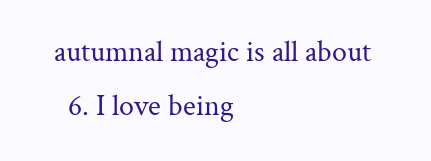autumnal magic is all about
  6. I love being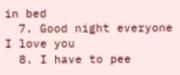in bed
  7. Good night everyone I love you
  8. I have to pee